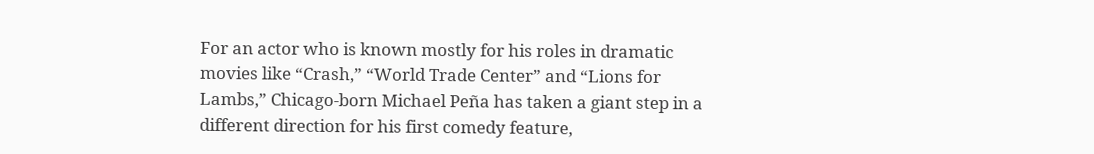For an actor who is known mostly for his roles in dramatic movies like “Crash,” “World Trade Center” and “Lions for Lambs,” Chicago-born Michael Peña has taken a giant step in a different direction for his first comedy feature,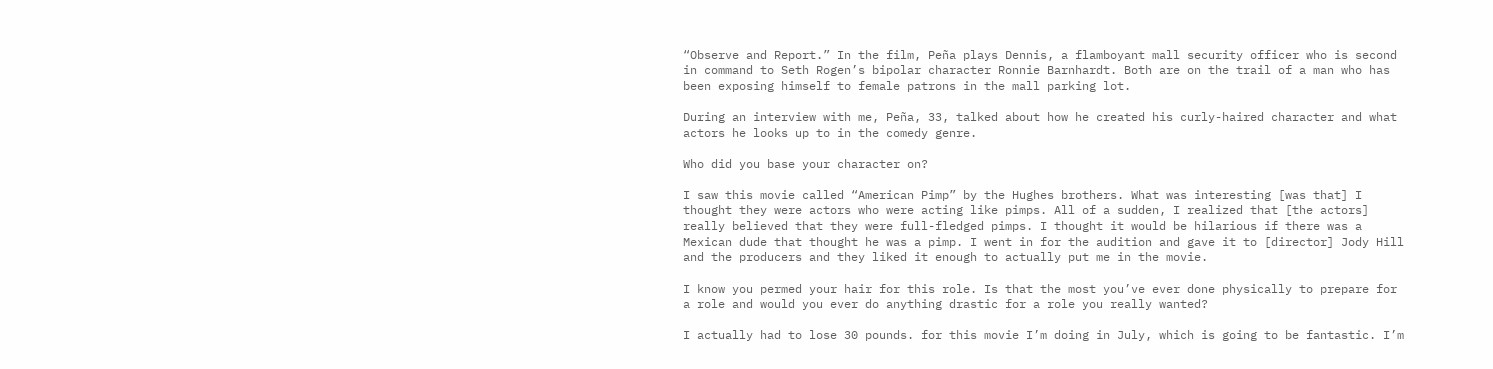“Observe and Report.” In the film, Peña plays Dennis, a flamboyant mall security officer who is second in command to Seth Rogen’s bipolar character Ronnie Barnhardt. Both are on the trail of a man who has been exposing himself to female patrons in the mall parking lot.

During an interview with me, Peña, 33, talked about how he created his curly-haired character and what actors he looks up to in the comedy genre.

Who did you base your character on?

I saw this movie called “American Pimp” by the Hughes brothers. What was interesting [was that] I thought they were actors who were acting like pimps. All of a sudden, I realized that [the actors] really believed that they were full-fledged pimps. I thought it would be hilarious if there was a Mexican dude that thought he was a pimp. I went in for the audition and gave it to [director] Jody Hill and the producers and they liked it enough to actually put me in the movie.

I know you permed your hair for this role. Is that the most you’ve ever done physically to prepare for a role and would you ever do anything drastic for a role you really wanted?

I actually had to lose 30 pounds. for this movie I’m doing in July, which is going to be fantastic. I’m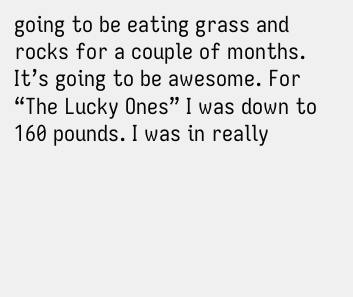going to be eating grass and rocks for a couple of months. It’s going to be awesome. For “The Lucky Ones” I was down to 160 pounds. I was in really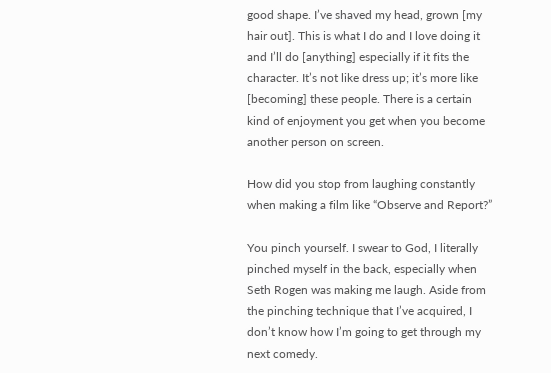good shape. I’ve shaved my head, grown [my hair out]. This is what I do and I love doing it and I’ll do [anything] especially if it fits the character. It’s not like dress up; it’s more like [becoming] these people. There is a certain kind of enjoyment you get when you become another person on screen.

How did you stop from laughing constantly when making a film like “Observe and Report?”

You pinch yourself. I swear to God, I literally pinched myself in the back, especially when Seth Rogen was making me laugh. Aside from the pinching technique that I’ve acquired, I don’t know how I’m going to get through my next comedy.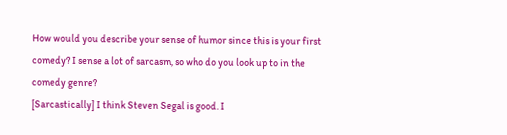How would you describe your sense of humor since this is your first comedy? I sense a lot of sarcasm, so who do you look up to in the comedy genre?
[Sarcastically] I think Steven Segal is good. I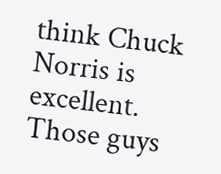think Chuck Norris is excellent. Those guys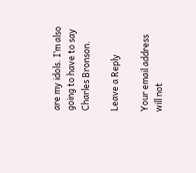are my idols. I’m also going to have to say Charles Bronson.

Leave a Reply

Your email address will not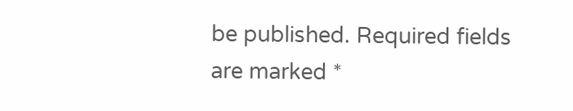be published. Required fields are marked *